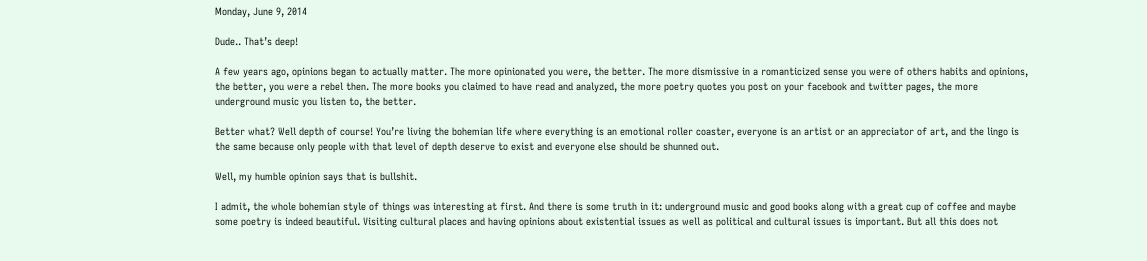Monday, June 9, 2014

Dude.. That’s deep!

A few years ago, opinions began to actually matter. The more opinionated you were, the better. The more dismissive in a romanticized sense you were of others habits and opinions, the better, you were a rebel then. The more books you claimed to have read and analyzed, the more poetry quotes you post on your facebook and twitter pages, the more underground music you listen to, the better.

Better what? Well depth of course! You’re living the bohemian life where everything is an emotional roller coaster, everyone is an artist or an appreciator of art, and the lingo is the same because only people with that level of depth deserve to exist and everyone else should be shunned out.

Well, my humble opinion says that is bullshit.

I admit, the whole bohemian style of things was interesting at first. And there is some truth in it: underground music and good books along with a great cup of coffee and maybe some poetry is indeed beautiful. Visiting cultural places and having opinions about existential issues as well as political and cultural issues is important. But all this does not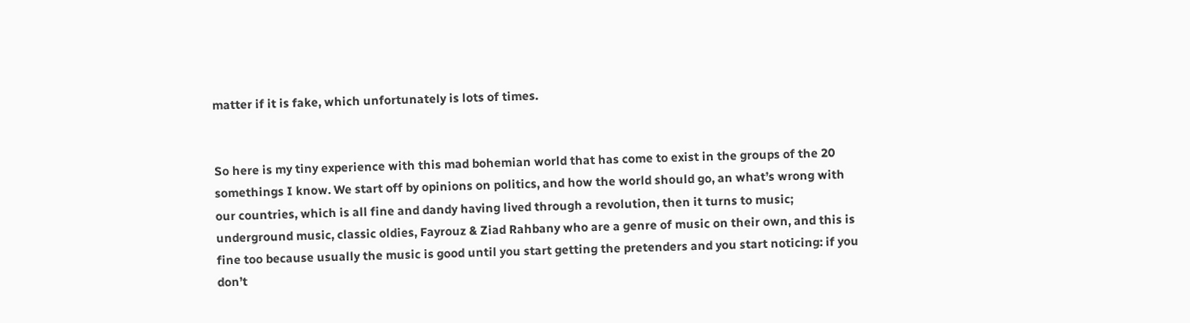matter if it is fake, which unfortunately is lots of times.


So here is my tiny experience with this mad bohemian world that has come to exist in the groups of the 20 somethings I know. We start off by opinions on politics, and how the world should go, an what’s wrong with our countries, which is all fine and dandy having lived through a revolution, then it turns to music; underground music, classic oldies, Fayrouz & Ziad Rahbany who are a genre of music on their own, and this is fine too because usually the music is good until you start getting the pretenders and you start noticing: if you don’t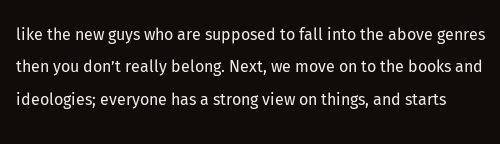like the new guys who are supposed to fall into the above genres then you don’t really belong. Next, we move on to the books and ideologies; everyone has a strong view on things, and starts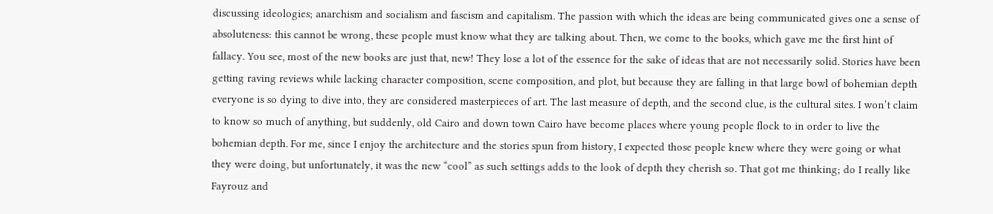discussing ideologies; anarchism and socialism and fascism and capitalism. The passion with which the ideas are being communicated gives one a sense of absoluteness: this cannot be wrong, these people must know what they are talking about. Then, we come to the books, which gave me the first hint of fallacy. You see, most of the new books are just that, new! They lose a lot of the essence for the sake of ideas that are not necessarily solid. Stories have been getting raving reviews while lacking character composition, scene composition, and plot, but because they are falling in that large bowl of bohemian depth everyone is so dying to dive into, they are considered masterpieces of art. The last measure of depth, and the second clue, is the cultural sites. I won’t claim to know so much of anything, but suddenly, old Cairo and down town Cairo have become places where young people flock to in order to live the bohemian depth. For me, since I enjoy the architecture and the stories spun from history, I expected those people knew where they were going or what they were doing, but unfortunately, it was the new “cool” as such settings adds to the look of depth they cherish so. That got me thinking; do I really like Fayrouz and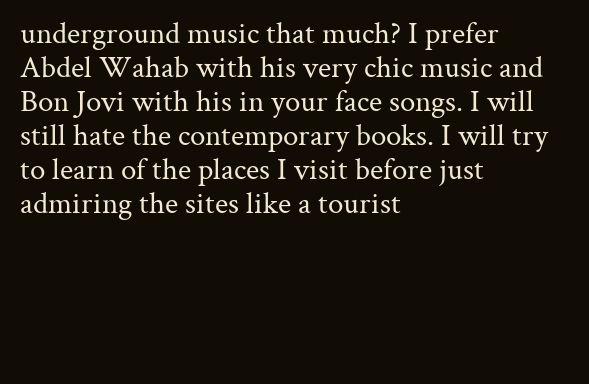underground music that much? I prefer Abdel Wahab with his very chic music and Bon Jovi with his in your face songs. I will still hate the contemporary books. I will try to learn of the places I visit before just admiring the sites like a tourist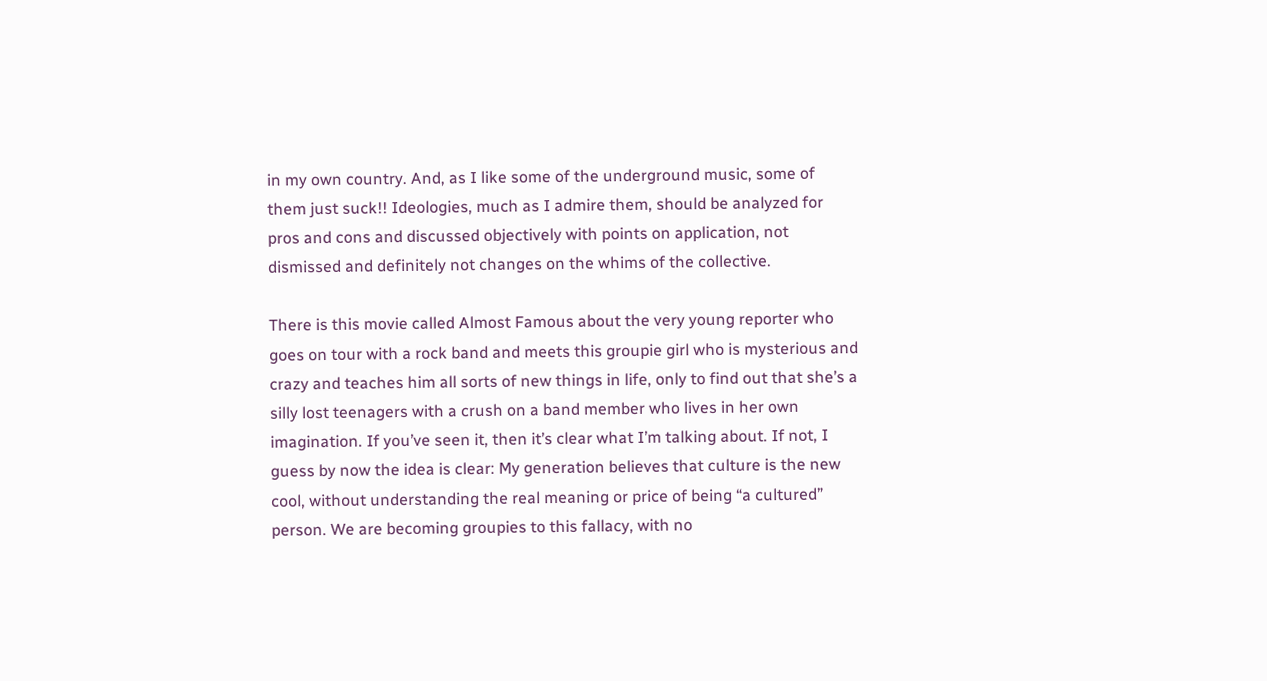in my own country. And, as I like some of the underground music, some of them just suck!! Ideologies, much as I admire them, should be analyzed for pros and cons and discussed objectively with points on application, not dismissed and definitely not changes on the whims of the collective.

There is this movie called Almost Famous about the very young reporter who goes on tour with a rock band and meets this groupie girl who is mysterious and crazy and teaches him all sorts of new things in life, only to find out that she’s a silly lost teenagers with a crush on a band member who lives in her own imagination. If you’ve seen it, then it’s clear what I’m talking about. If not, I guess by now the idea is clear: My generation believes that culture is the new cool, without understanding the real meaning or price of being “a cultured” person. We are becoming groupies to this fallacy, with no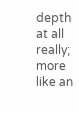depth at all really; more like an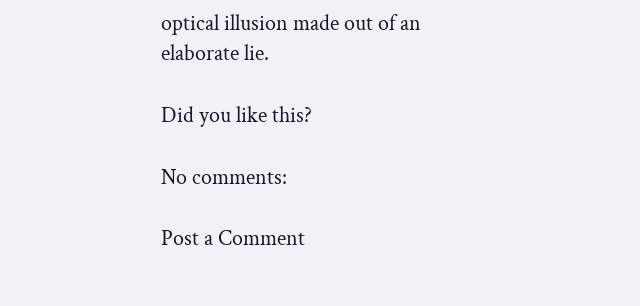optical illusion made out of an elaborate lie.

Did you like this?

No comments:

Post a Comment